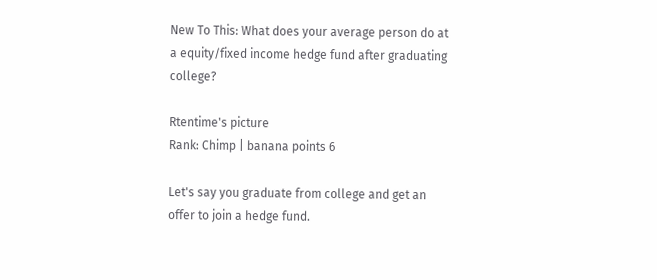New To This: What does your average person do at a equity/fixed income hedge fund after graduating college?

Rtentime's picture
Rank: Chimp | banana points 6

Let's say you graduate from college and get an offer to join a hedge fund.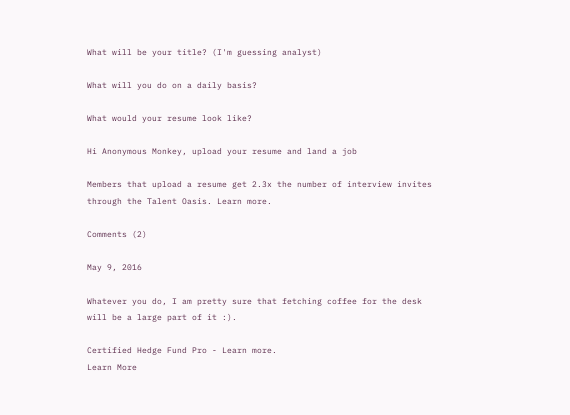What will be your title? (I'm guessing analyst)

What will you do on a daily basis?

What would your resume look like?

Hi Anonymous Monkey, upload your resume and land a job

Members that upload a resume get 2.3x the number of interview invites through the Talent Oasis. Learn more.

Comments (2)

May 9, 2016

Whatever you do, I am pretty sure that fetching coffee for the desk will be a large part of it :).

Certified Hedge Fund Pro - Learn more.
Learn More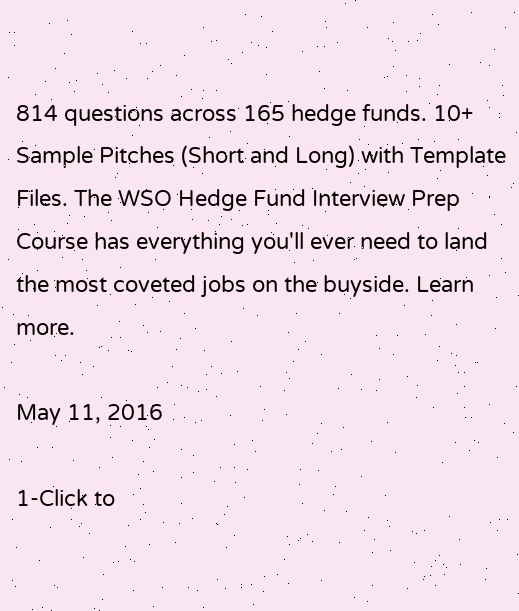814 questions across 165 hedge funds. 10+ Sample Pitches (Short and Long) with Template Files. The WSO Hedge Fund Interview Prep Course has everything you'll ever need to land the most coveted jobs on the buyside. Learn more.

May 11, 2016

1-Click to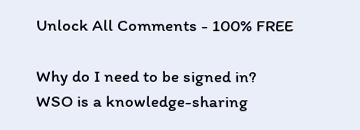Unlock All Comments - 100% FREE

Why do I need to be signed in?
WSO is a knowledge-sharing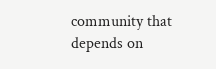community that depends on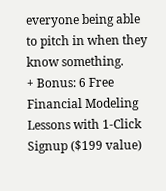everyone being able to pitch in when they know something.
+ Bonus: 6 Free Financial Modeling Lessons with 1-Click Signup ($199 value)